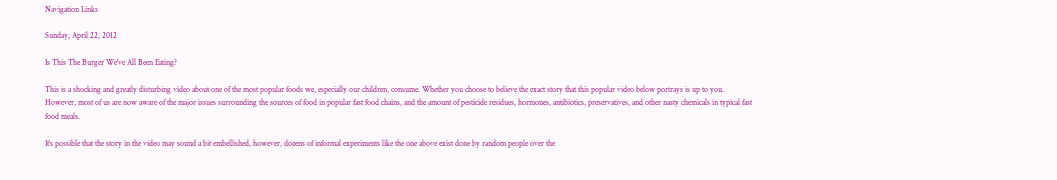Navigation Links

Sunday, April 22, 2012

Is This The Burger We've All Been Eating?

This is a shocking and greatly disturbing video about one of the most popular foods we, especially our children, consume. Whether you choose to believe the exact story that this popular video below portrays is up to you.  However, most of us are now aware of the major issues surrounding the sources of food in popular fast food chains, and the amount of pesticide residues, hormones, antibiotics, preservatives, and other nasty chemicals in typical fast food meals.

It's possible that the story in the video may sound a bit embellished, however, dozens of informal experiments like the one above exist done by random people over the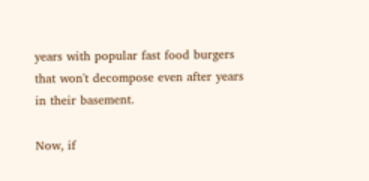years with popular fast food burgers that won't decompose even after years in their basement.

Now, if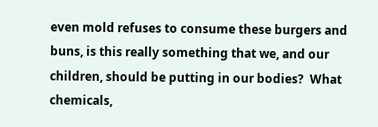even mold refuses to consume these burgers and buns, is this really something that we, and our children, should be putting in our bodies?  What chemicals,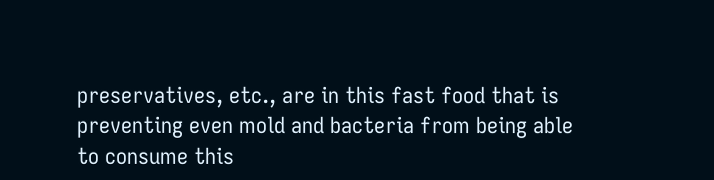preservatives, etc., are in this fast food that is preventing even mold and bacteria from being able to consume this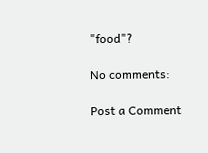"food"?

No comments:

Post a Comment